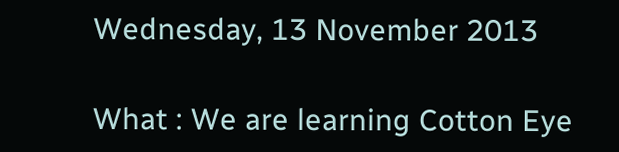Wednesday, 13 November 2013

What : We are learning Cotton Eye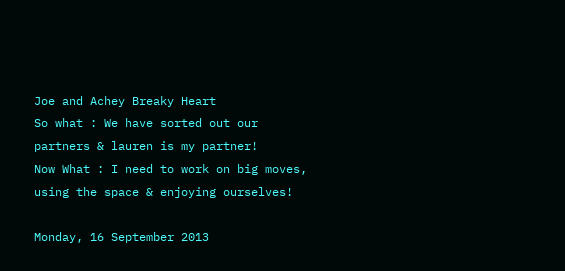Joe and Achey Breaky Heart
So what : We have sorted out our partners & lauren is my partner!
Now What : I need to work on big moves, using the space & enjoying ourselves!

Monday, 16 September 2013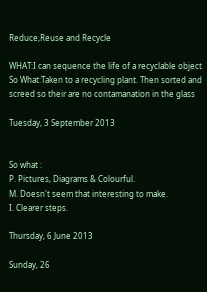Reduce,Reuse and Recycle

WHAT:I can sequence the life of a recyclable object
So What:Taken to a recycling plant. Then sorted and screed so their are no contamanation in the glass

Tuesday, 3 September 2013


So what :
P. Pictures, Diagrams & Colourful.
M. Doesn't seem that interesting to make.
I. Clearer steps.

Thursday, 6 June 2013

Sunday, 26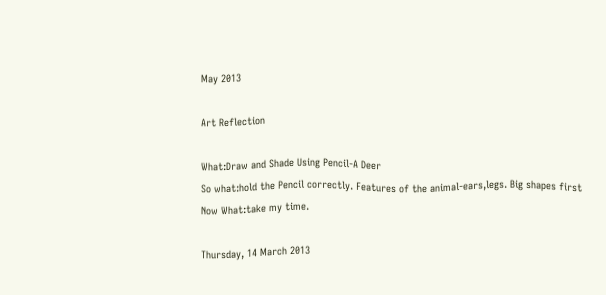May 2013

Art Reflection

What:Draw and Shade Using Pencil-A Deer
So what:hold the Pencil correctly. Features of the animal-ears,legs. Big shapes first
Now What:take my time.

Thursday, 14 March 2013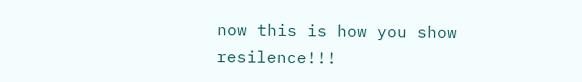now this is how you show resilence!!!